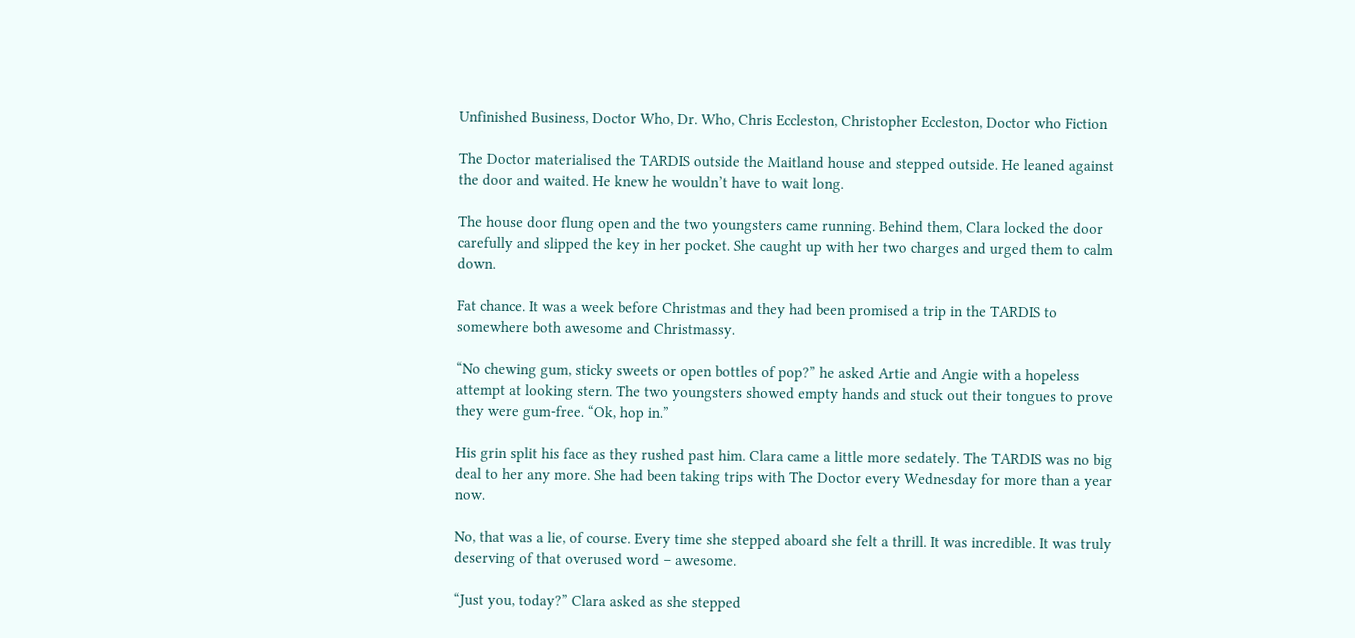Unfinished Business, Doctor Who, Dr. Who, Chris Eccleston, Christopher Eccleston, Doctor who Fiction

The Doctor materialised the TARDIS outside the Maitland house and stepped outside. He leaned against the door and waited. He knew he wouldn’t have to wait long.

The house door flung open and the two youngsters came running. Behind them, Clara locked the door carefully and slipped the key in her pocket. She caught up with her two charges and urged them to calm down.

Fat chance. It was a week before Christmas and they had been promised a trip in the TARDIS to somewhere both awesome and Christmassy.

“No chewing gum, sticky sweets or open bottles of pop?” he asked Artie and Angie with a hopeless attempt at looking stern. The two youngsters showed empty hands and stuck out their tongues to prove they were gum-free. “Ok, hop in.”

His grin split his face as they rushed past him. Clara came a little more sedately. The TARDIS was no big deal to her any more. She had been taking trips with The Doctor every Wednesday for more than a year now.

No, that was a lie, of course. Every time she stepped aboard she felt a thrill. It was incredible. It was truly deserving of that overused word – awesome.

“Just you, today?” Clara asked as she stepped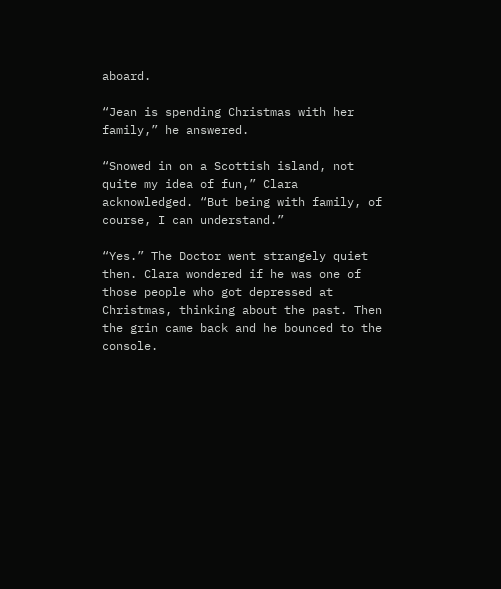aboard.

“Jean is spending Christmas with her family,” he answered.

“Snowed in on a Scottish island, not quite my idea of fun,” Clara acknowledged. “But being with family, of course, I can understand.”

“Yes.” The Doctor went strangely quiet then. Clara wondered if he was one of those people who got depressed at Christmas, thinking about the past. Then the grin came back and he bounced to the console.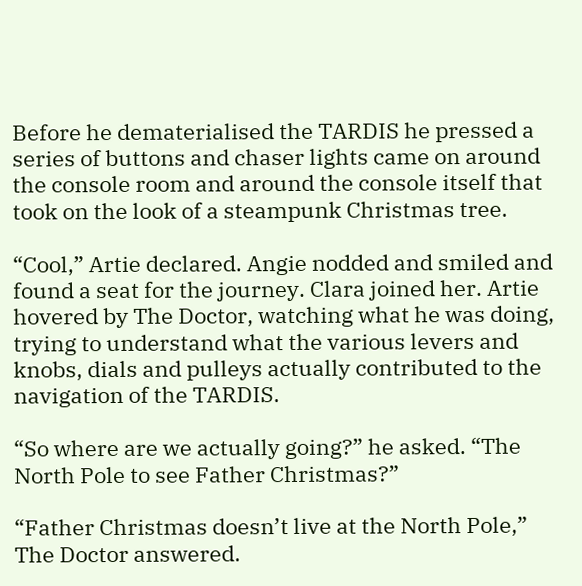Before he dematerialised the TARDIS he pressed a series of buttons and chaser lights came on around the console room and around the console itself that took on the look of a steampunk Christmas tree.

“Cool,” Artie declared. Angie nodded and smiled and found a seat for the journey. Clara joined her. Artie hovered by The Doctor, watching what he was doing, trying to understand what the various levers and knobs, dials and pulleys actually contributed to the navigation of the TARDIS.

“So where are we actually going?” he asked. “The North Pole to see Father Christmas?”

“Father Christmas doesn’t live at the North Pole,” The Doctor answered.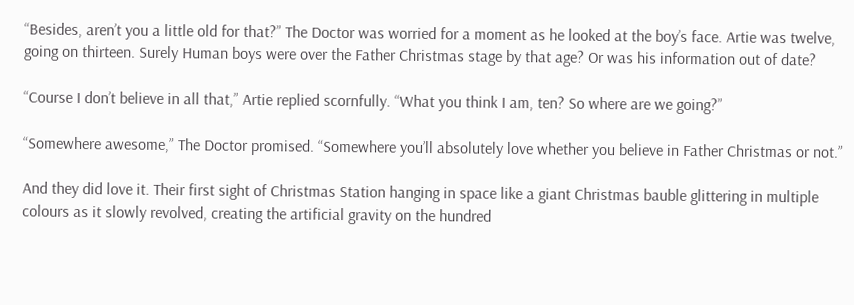“Besides, aren’t you a little old for that?” The Doctor was worried for a moment as he looked at the boy’s face. Artie was twelve, going on thirteen. Surely Human boys were over the Father Christmas stage by that age? Or was his information out of date?

“Course I don’t believe in all that,” Artie replied scornfully. “What you think I am, ten? So where are we going?”

“Somewhere awesome,” The Doctor promised. “Somewhere you’ll absolutely love whether you believe in Father Christmas or not.”

And they did love it. Their first sight of Christmas Station hanging in space like a giant Christmas bauble glittering in multiple colours as it slowly revolved, creating the artificial gravity on the hundred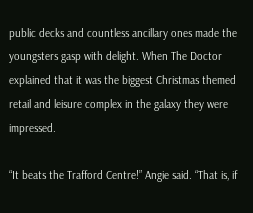public decks and countless ancillary ones made the youngsters gasp with delight. When The Doctor explained that it was the biggest Christmas themed retail and leisure complex in the galaxy they were impressed.

“It beats the Trafford Centre!” Angie said. “That is, if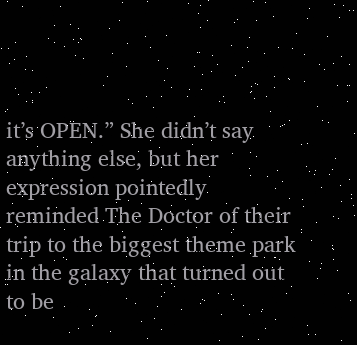it’s OPEN.” She didn’t say anything else, but her expression pointedly reminded The Doctor of their trip to the biggest theme park in the galaxy that turned out to be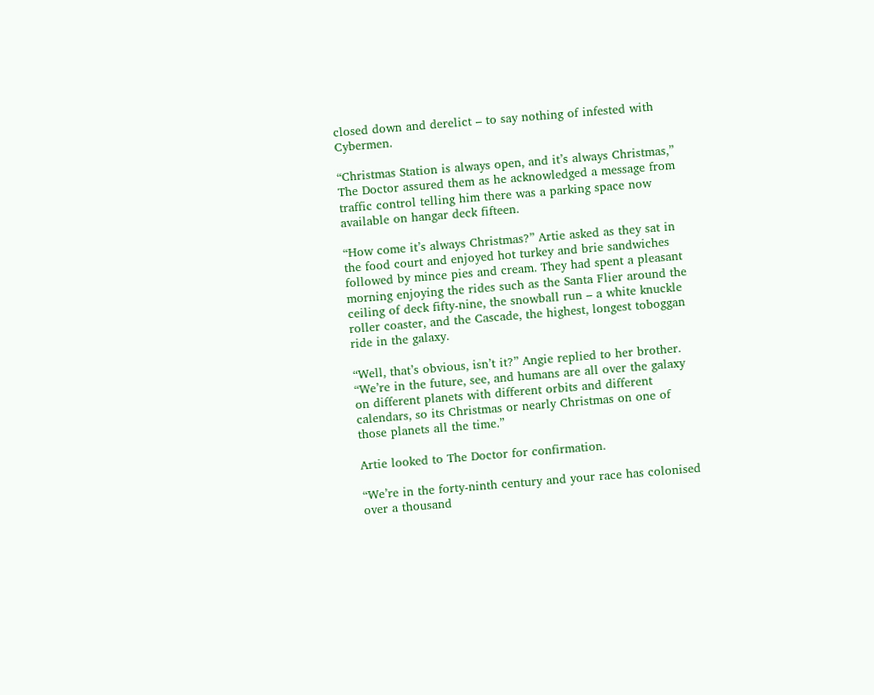closed down and derelict – to say nothing of infested with Cybermen.

“Christmas Station is always open, and it’s always Christmas,” The Doctor assured them as he acknowledged a message from traffic control telling him there was a parking space now available on hangar deck fifteen.

“How come it’s always Christmas?” Artie asked as they sat in the food court and enjoyed hot turkey and brie sandwiches followed by mince pies and cream. They had spent a pleasant morning enjoying the rides such as the Santa Flier around the ceiling of deck fifty-nine, the snowball run – a white knuckle roller coaster, and the Cascade, the highest, longest toboggan ride in the galaxy.

“Well, that’s obvious, isn’t it?” Angie replied to her brother. “We’re in the future, see, and humans are all over the galaxy on different planets with different orbits and different calendars, so its Christmas or nearly Christmas on one of those planets all the time.”

Artie looked to The Doctor for confirmation.

“We’re in the forty-ninth century and your race has colonised over a thousand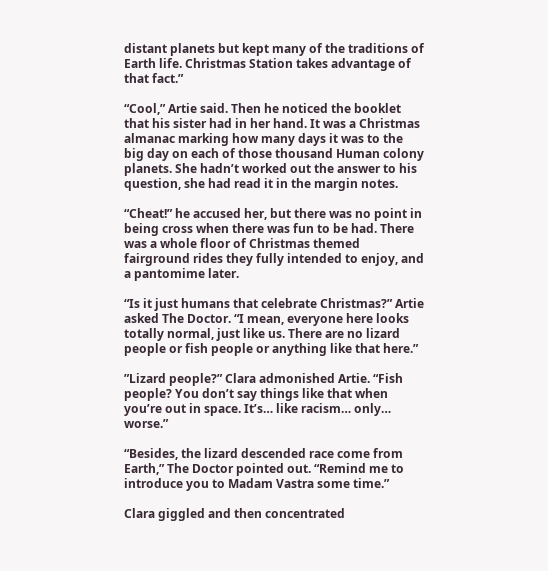distant planets but kept many of the traditions of Earth life. Christmas Station takes advantage of that fact.”

“Cool,” Artie said. Then he noticed the booklet that his sister had in her hand. It was a Christmas almanac marking how many days it was to the big day on each of those thousand Human colony planets. She hadn’t worked out the answer to his question, she had read it in the margin notes.

“Cheat!” he accused her, but there was no point in being cross when there was fun to be had. There was a whole floor of Christmas themed fairground rides they fully intended to enjoy, and a pantomime later.

“Is it just humans that celebrate Christmas?” Artie asked The Doctor. “I mean, everyone here looks totally normal, just like us. There are no lizard people or fish people or anything like that here.”

”Lizard people?” Clara admonished Artie. “Fish people? You don’t say things like that when you’re out in space. It’s… like racism… only… worse.”

“Besides, the lizard descended race come from Earth,” The Doctor pointed out. “Remind me to introduce you to Madam Vastra some time.”

Clara giggled and then concentrated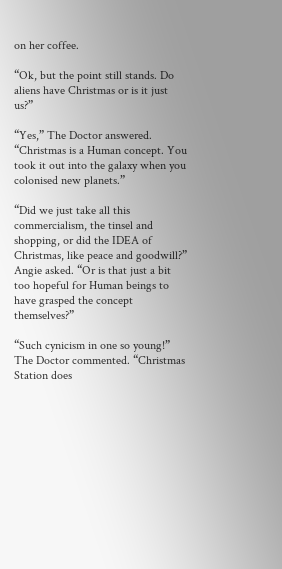on her coffee.

“Ok, but the point still stands. Do aliens have Christmas or is it just us?”

“Yes,” The Doctor answered. “Christmas is a Human concept. You took it out into the galaxy when you colonised new planets.”

“Did we just take all this commercialism, the tinsel and shopping, or did the IDEA of Christmas, like peace and goodwill?” Angie asked. “Or is that just a bit too hopeful for Human beings to have grasped the concept themselves?”

“Such cynicism in one so young!” The Doctor commented. “Christmas Station does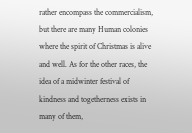rather encompass the commercialism, but there are many Human colonies where the spirit of Christmas is alive and well. As for the other races, the idea of a midwinter festival of kindness and togetherness exists in many of them,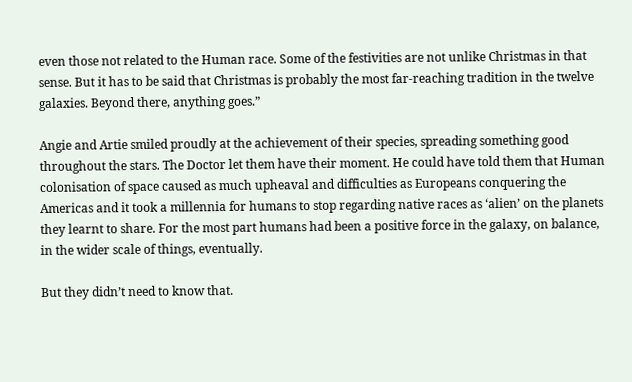even those not related to the Human race. Some of the festivities are not unlike Christmas in that sense. But it has to be said that Christmas is probably the most far-reaching tradition in the twelve galaxies. Beyond there, anything goes.”

Angie and Artie smiled proudly at the achievement of their species, spreading something good throughout the stars. The Doctor let them have their moment. He could have told them that Human colonisation of space caused as much upheaval and difficulties as Europeans conquering the Americas and it took a millennia for humans to stop regarding native races as ‘alien’ on the planets they learnt to share. For the most part humans had been a positive force in the galaxy, on balance, in the wider scale of things, eventually.

But they didn’t need to know that.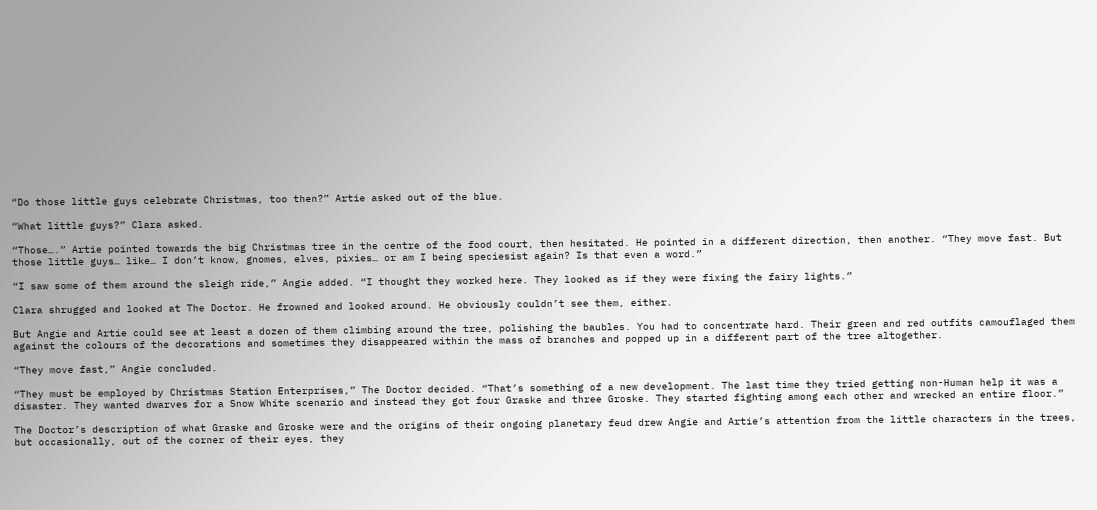“Do those little guys celebrate Christmas, too then?” Artie asked out of the blue.

“What little guys?” Clara asked.

“Those….” Artie pointed towards the big Christmas tree in the centre of the food court, then hesitated. He pointed in a different direction, then another. “They move fast. But those little guys… like… I don’t know, gnomes, elves, pixies… or am I being speciesist again? Is that even a word.”

“I saw some of them around the sleigh ride,” Angie added. “I thought they worked here. They looked as if they were fixing the fairy lights.”

Clara shrugged and looked at The Doctor. He frowned and looked around. He obviously couldn’t see them, either.

But Angie and Artie could see at least a dozen of them climbing around the tree, polishing the baubles. You had to concentrate hard. Their green and red outfits camouflaged them against the colours of the decorations and sometimes they disappeared within the mass of branches and popped up in a different part of the tree altogether.

“They move fast,” Angie concluded.

“They must be employed by Christmas Station Enterprises,” The Doctor decided. “That’s something of a new development. The last time they tried getting non-Human help it was a disaster. They wanted dwarves for a Snow White scenario and instead they got four Graske and three Groske. They started fighting among each other and wrecked an entire floor.”

The Doctor’s description of what Graske and Groske were and the origins of their ongoing planetary feud drew Angie and Artie’s attention from the little characters in the trees, but occasionally, out of the corner of their eyes, they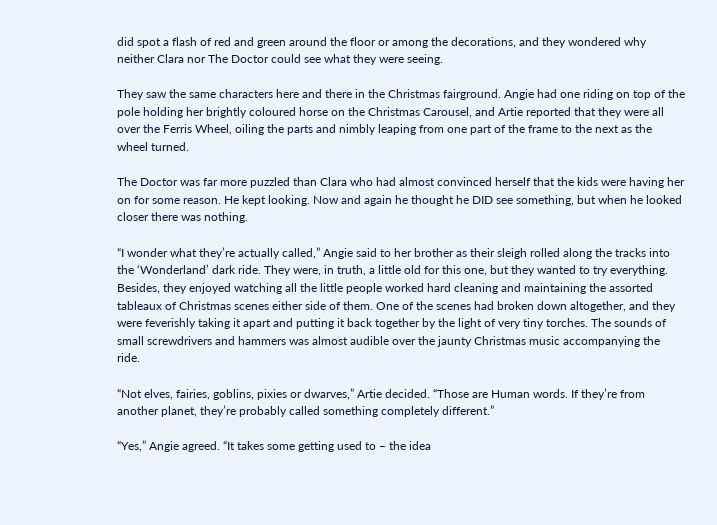did spot a flash of red and green around the floor or among the decorations, and they wondered why neither Clara nor The Doctor could see what they were seeing.

They saw the same characters here and there in the Christmas fairground. Angie had one riding on top of the pole holding her brightly coloured horse on the Christmas Carousel, and Artie reported that they were all over the Ferris Wheel, oiling the parts and nimbly leaping from one part of the frame to the next as the wheel turned.

The Doctor was far more puzzled than Clara who had almost convinced herself that the kids were having her on for some reason. He kept looking. Now and again he thought he DID see something, but when he looked closer there was nothing.

“I wonder what they’re actually called,” Angie said to her brother as their sleigh rolled along the tracks into the ‘Wonderland’ dark ride. They were, in truth, a little old for this one, but they wanted to try everything. Besides, they enjoyed watching all the little people worked hard cleaning and maintaining the assorted tableaux of Christmas scenes either side of them. One of the scenes had broken down altogether, and they were feverishly taking it apart and putting it back together by the light of very tiny torches. The sounds of small screwdrivers and hammers was almost audible over the jaunty Christmas music accompanying the ride.

“Not elves, fairies, goblins, pixies or dwarves,” Artie decided. “Those are Human words. If they’re from another planet, they’re probably called something completely different.”

“Yes,” Angie agreed. “It takes some getting used to – the idea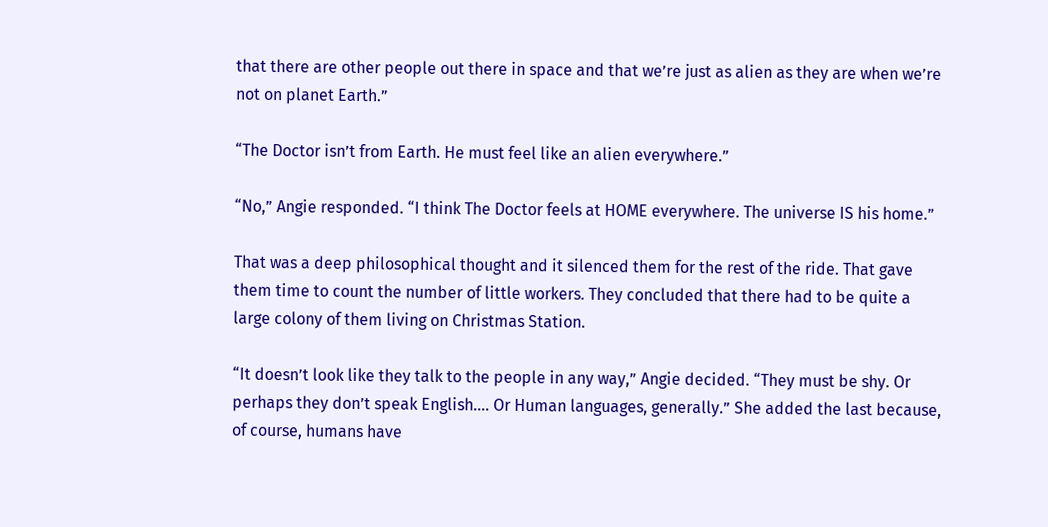that there are other people out there in space and that we’re just as alien as they are when we’re not on planet Earth.”

“The Doctor isn’t from Earth. He must feel like an alien everywhere.”

“No,” Angie responded. “I think The Doctor feels at HOME everywhere. The universe IS his home.”

That was a deep philosophical thought and it silenced them for the rest of the ride. That gave them time to count the number of little workers. They concluded that there had to be quite a large colony of them living on Christmas Station.

“It doesn’t look like they talk to the people in any way,” Angie decided. “They must be shy. Or perhaps they don’t speak English…. Or Human languages, generally.” She added the last because, of course, humans have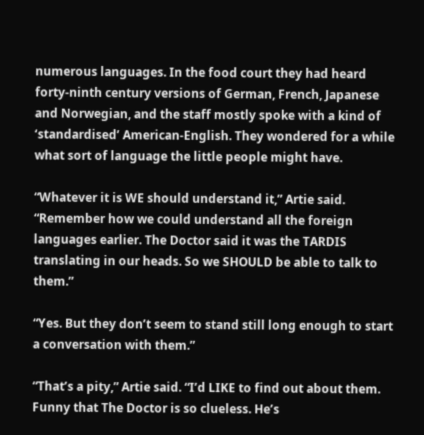numerous languages. In the food court they had heard forty-ninth century versions of German, French, Japanese and Norwegian, and the staff mostly spoke with a kind of ‘standardised’ American-English. They wondered for a while what sort of language the little people might have.

“Whatever it is WE should understand it,” Artie said. “Remember how we could understand all the foreign languages earlier. The Doctor said it was the TARDIS translating in our heads. So we SHOULD be able to talk to them.”

“Yes. But they don’t seem to stand still long enough to start a conversation with them.”

“That’s a pity,” Artie said. “I’d LIKE to find out about them. Funny that The Doctor is so clueless. He’s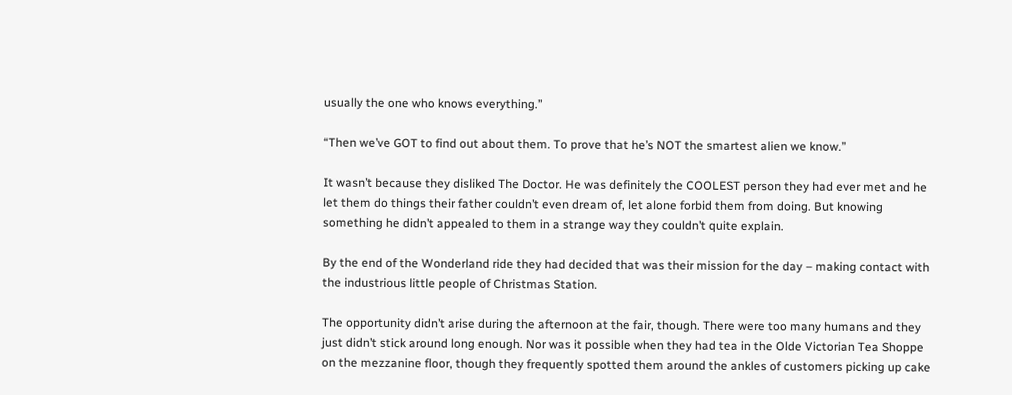usually the one who knows everything.”

“Then we’ve GOT to find out about them. To prove that he’s NOT the smartest alien we know.”

It wasn’t because they disliked The Doctor. He was definitely the COOLEST person they had ever met and he let them do things their father couldn’t even dream of, let alone forbid them from doing. But knowing something he didn’t appealed to them in a strange way they couldn’t quite explain.

By the end of the Wonderland ride they had decided that was their mission for the day – making contact with the industrious little people of Christmas Station.

The opportunity didn’t arise during the afternoon at the fair, though. There were too many humans and they just didn’t stick around long enough. Nor was it possible when they had tea in the Olde Victorian Tea Shoppe on the mezzanine floor, though they frequently spotted them around the ankles of customers picking up cake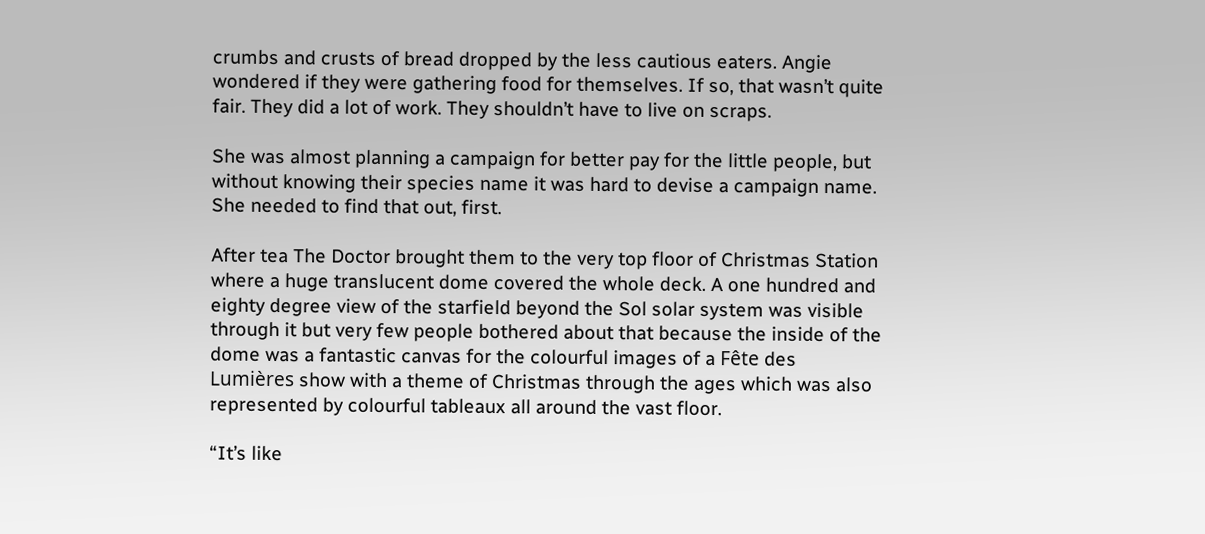crumbs and crusts of bread dropped by the less cautious eaters. Angie wondered if they were gathering food for themselves. If so, that wasn’t quite fair. They did a lot of work. They shouldn’t have to live on scraps.

She was almost planning a campaign for better pay for the little people, but without knowing their species name it was hard to devise a campaign name. She needed to find that out, first.

After tea The Doctor brought them to the very top floor of Christmas Station where a huge translucent dome covered the whole deck. A one hundred and eighty degree view of the starfield beyond the Sol solar system was visible through it but very few people bothered about that because the inside of the dome was a fantastic canvas for the colourful images of a Fête des Lumières show with a theme of Christmas through the ages which was also represented by colourful tableaux all around the vast floor.

“It’s like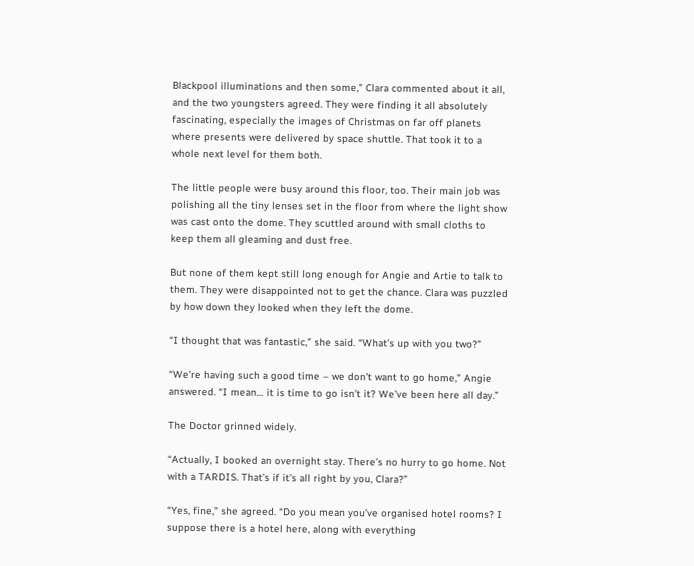Blackpool illuminations and then some,” Clara commented about it all, and the two youngsters agreed. They were finding it all absolutely fascinating, especially the images of Christmas on far off planets where presents were delivered by space shuttle. That took it to a whole next level for them both.

The little people were busy around this floor, too. Their main job was polishing all the tiny lenses set in the floor from where the light show was cast onto the dome. They scuttled around with small cloths to keep them all gleaming and dust free.

But none of them kept still long enough for Angie and Artie to talk to them. They were disappointed not to get the chance. Clara was puzzled by how down they looked when they left the dome.

“I thought that was fantastic,” she said. “What’s up with you two?”

“We’re having such a good time – we don’t want to go home,” Angie answered. “I mean… it is time to go isn’t it? We’ve been here all day.”

The Doctor grinned widely.

“Actually, I booked an overnight stay. There’s no hurry to go home. Not with a TARDIS. That’s if it’s all right by you, Clara?”

“Yes, fine,” she agreed. “Do you mean you’ve organised hotel rooms? I suppose there is a hotel here, along with everything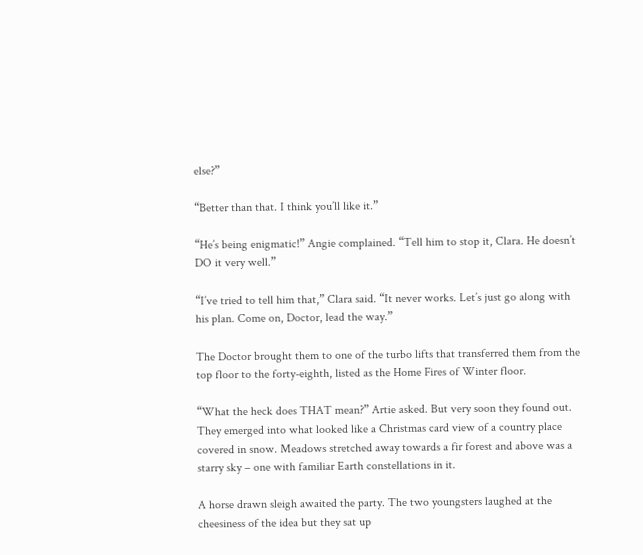else?”

“Better than that. I think you’ll like it.”

“He’s being enigmatic!” Angie complained. “Tell him to stop it, Clara. He doesn’t DO it very well.”

“I’ve tried to tell him that,” Clara said. “It never works. Let’s just go along with his plan. Come on, Doctor, lead the way.”

The Doctor brought them to one of the turbo lifts that transferred them from the top floor to the forty-eighth, listed as the Home Fires of Winter floor.

“What the heck does THAT mean?” Artie asked. But very soon they found out. They emerged into what looked like a Christmas card view of a country place covered in snow. Meadows stretched away towards a fir forest and above was a starry sky – one with familiar Earth constellations in it.

A horse drawn sleigh awaited the party. The two youngsters laughed at the cheesiness of the idea but they sat up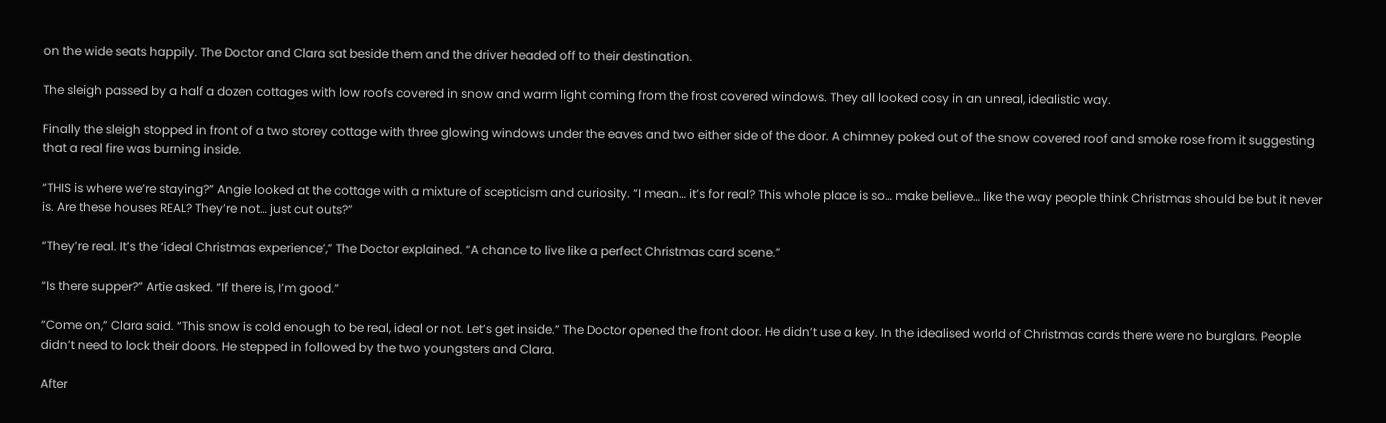on the wide seats happily. The Doctor and Clara sat beside them and the driver headed off to their destination.

The sleigh passed by a half a dozen cottages with low roofs covered in snow and warm light coming from the frost covered windows. They all looked cosy in an unreal, idealistic way.

Finally the sleigh stopped in front of a two storey cottage with three glowing windows under the eaves and two either side of the door. A chimney poked out of the snow covered roof and smoke rose from it suggesting that a real fire was burning inside.

“THIS is where we’re staying?” Angie looked at the cottage with a mixture of scepticism and curiosity. “I mean… it’s for real? This whole place is so… make believe… like the way people think Christmas should be but it never is. Are these houses REAL? They’re not… just cut outs?”

“They’re real. It’s the ‘ideal Christmas experience’,” The Doctor explained. “A chance to live like a perfect Christmas card scene.”

“Is there supper?” Artie asked. “If there is, I’m good.”

“Come on,” Clara said. “This snow is cold enough to be real, ideal or not. Let’s get inside.” The Doctor opened the front door. He didn’t use a key. In the idealised world of Christmas cards there were no burglars. People didn’t need to lock their doors. He stepped in followed by the two youngsters and Clara.

After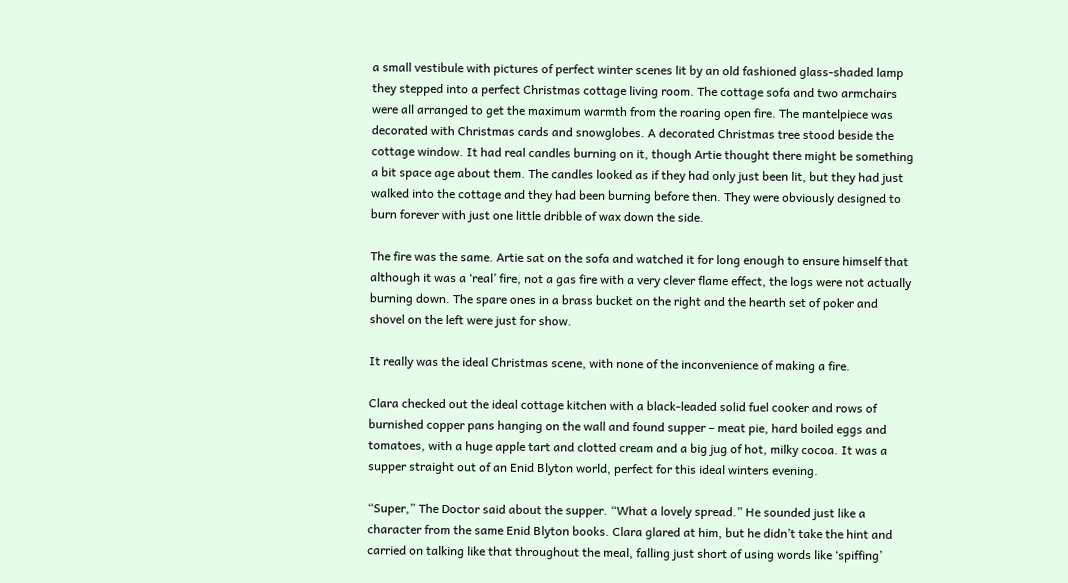a small vestibule with pictures of perfect winter scenes lit by an old fashioned glass-shaded lamp they stepped into a perfect Christmas cottage living room. The cottage sofa and two armchairs were all arranged to get the maximum warmth from the roaring open fire. The mantelpiece was decorated with Christmas cards and snowglobes. A decorated Christmas tree stood beside the cottage window. It had real candles burning on it, though Artie thought there might be something a bit space age about them. The candles looked as if they had only just been lit, but they had just walked into the cottage and they had been burning before then. They were obviously designed to burn forever with just one little dribble of wax down the side.

The fire was the same. Artie sat on the sofa and watched it for long enough to ensure himself that although it was a ‘real’ fire, not a gas fire with a very clever flame effect, the logs were not actually burning down. The spare ones in a brass bucket on the right and the hearth set of poker and shovel on the left were just for show.

It really was the ideal Christmas scene, with none of the inconvenience of making a fire.

Clara checked out the ideal cottage kitchen with a black-leaded solid fuel cooker and rows of burnished copper pans hanging on the wall and found supper – meat pie, hard boiled eggs and tomatoes, with a huge apple tart and clotted cream and a big jug of hot, milky cocoa. It was a supper straight out of an Enid Blyton world, perfect for this ideal winters evening.

“Super,” The Doctor said about the supper. “What a lovely spread.” He sounded just like a character from the same Enid Blyton books. Clara glared at him, but he didn’t take the hint and carried on talking like that throughout the meal, falling just short of using words like ‘spiffing’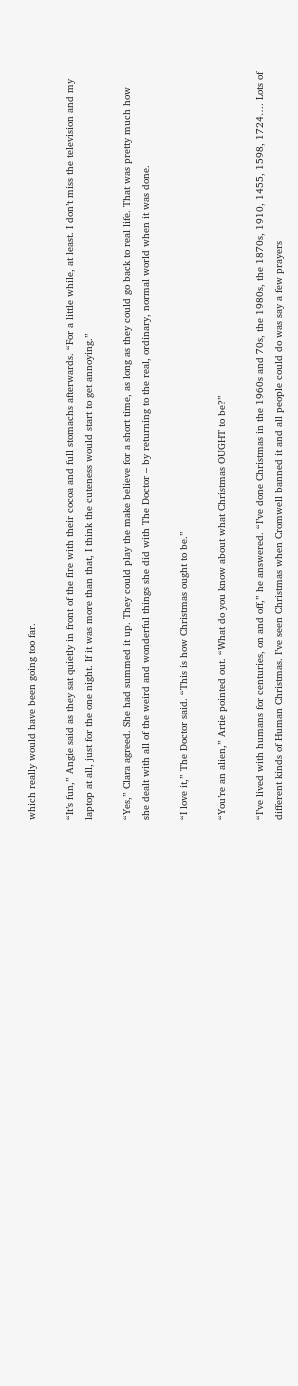which really would have been going too far.

“It’s fun,” Angie said as they sat quietly in front of the fire with their cocoa and full stomachs afterwards. “For a little while, at least. I don’t miss the television and my laptop at all, just for the one night. If it was more than that, I think the cuteness would start to get annoying.”

“Yes,” Clara agreed. She had summed it up. They could play the make believe for a short time, as long as they could go back to real life. That was pretty much how she dealt with all of the weird and wonderful things she did with The Doctor – by returning to the real, ordinary, normal world when it was done.

“I love it,” The Doctor said. “This is how Christmas ought to be.”

“You’re an alien,” Artie pointed out. “What do you know about what Christmas OUGHT to be?”

“I’ve lived with humans for centuries, on and off,” he answered. “I’ve done Christmas in the 1960s and 70s, the 1980s, the 1870s, 1910, 1455, 1598, 1724…. Lots of different kinds of Human Christmas. I’ve seen Christmas when Cromwell banned it and all people could do was say a few prayers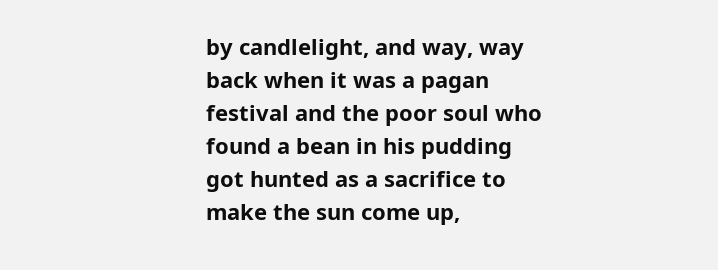by candlelight, and way, way back when it was a pagan festival and the poor soul who found a bean in his pudding got hunted as a sacrifice to make the sun come up,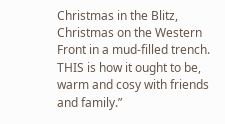Christmas in the Blitz, Christmas on the Western Front in a mud-filled trench. THIS is how it ought to be, warm and cosy with friends and family.”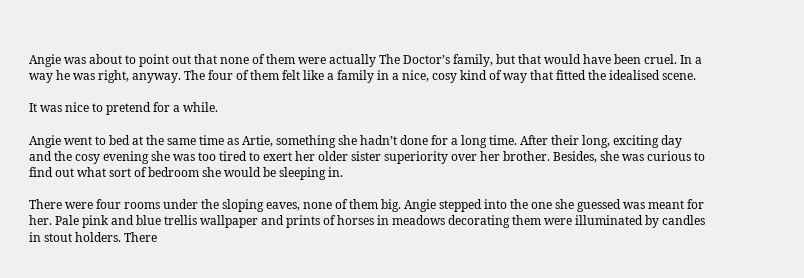Angie was about to point out that none of them were actually The Doctor’s family, but that would have been cruel. In a way he was right, anyway. The four of them felt like a family in a nice, cosy kind of way that fitted the idealised scene.

It was nice to pretend for a while.

Angie went to bed at the same time as Artie, something she hadn’t done for a long time. After their long, exciting day and the cosy evening she was too tired to exert her older sister superiority over her brother. Besides, she was curious to find out what sort of bedroom she would be sleeping in.

There were four rooms under the sloping eaves, none of them big. Angie stepped into the one she guessed was meant for her. Pale pink and blue trellis wallpaper and prints of horses in meadows decorating them were illuminated by candles in stout holders. There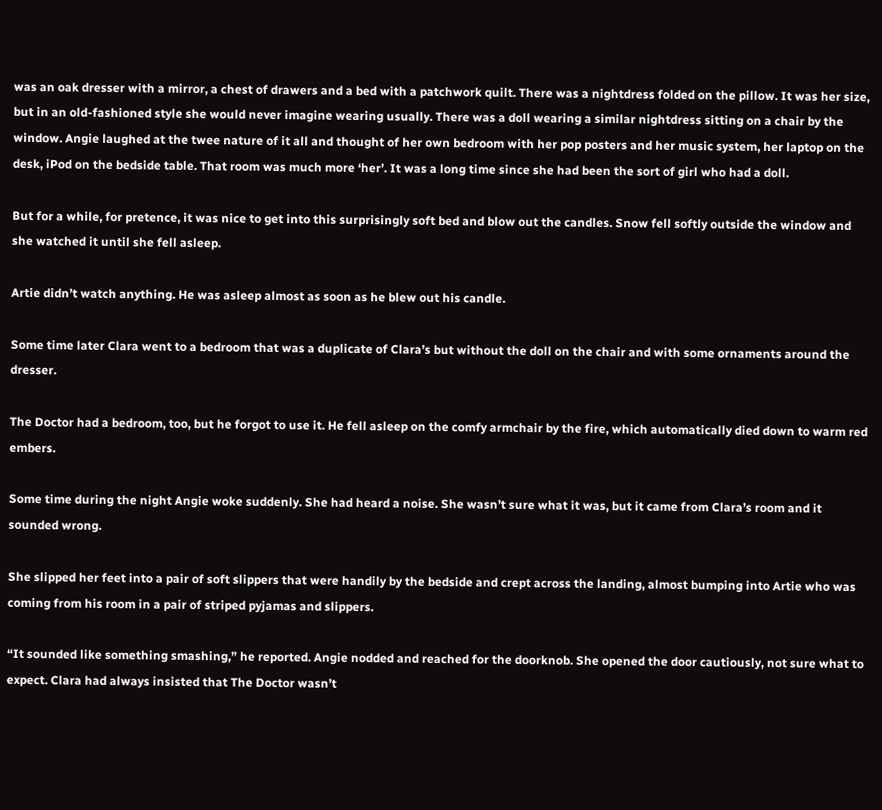was an oak dresser with a mirror, a chest of drawers and a bed with a patchwork quilt. There was a nightdress folded on the pillow. It was her size, but in an old-fashioned style she would never imagine wearing usually. There was a doll wearing a similar nightdress sitting on a chair by the window. Angie laughed at the twee nature of it all and thought of her own bedroom with her pop posters and her music system, her laptop on the desk, iPod on the bedside table. That room was much more ‘her’. It was a long time since she had been the sort of girl who had a doll.

But for a while, for pretence, it was nice to get into this surprisingly soft bed and blow out the candles. Snow fell softly outside the window and she watched it until she fell asleep.

Artie didn’t watch anything. He was asleep almost as soon as he blew out his candle.

Some time later Clara went to a bedroom that was a duplicate of Clara’s but without the doll on the chair and with some ornaments around the dresser.

The Doctor had a bedroom, too, but he forgot to use it. He fell asleep on the comfy armchair by the fire, which automatically died down to warm red embers.

Some time during the night Angie woke suddenly. She had heard a noise. She wasn’t sure what it was, but it came from Clara’s room and it sounded wrong.

She slipped her feet into a pair of soft slippers that were handily by the bedside and crept across the landing, almost bumping into Artie who was coming from his room in a pair of striped pyjamas and slippers.

“It sounded like something smashing,” he reported. Angie nodded and reached for the doorknob. She opened the door cautiously, not sure what to expect. Clara had always insisted that The Doctor wasn’t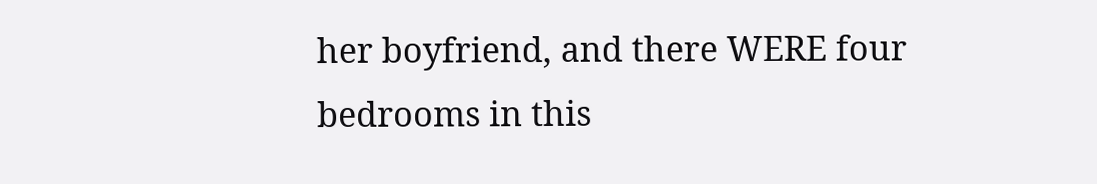her boyfriend, and there WERE four bedrooms in this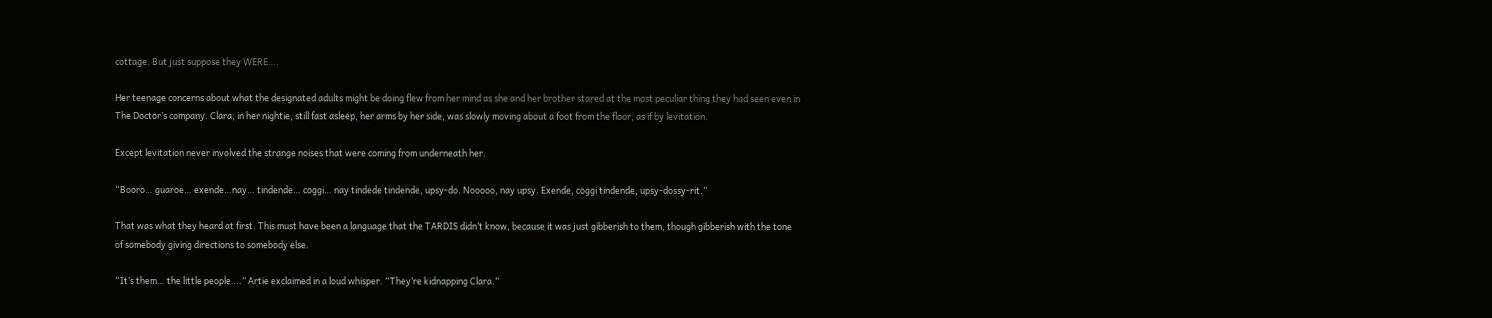cottage. But just suppose they WERE….

Her teenage concerns about what the designated adults might be doing flew from her mind as she and her brother stared at the most peculiar thing they had seen even in The Doctor’s company. Clara, in her nightie, still fast asleep, her arms by her side, was slowly moving about a foot from the floor, as if by levitation.

Except levitation never involved the strange noises that were coming from underneath her.

“Booro… guaroe… exende…nay… tindende… coggi… nay tindede tindende, upsy-do. Nooooo, nay upsy. Exende, coggi tindende, upsy-dossy-rit.”

That was what they heard at first. This must have been a language that the TARDIS didn’t know, because it was just gibberish to them, though gibberish with the tone of somebody giving directions to somebody else.

“It’s them… the little people….” Artie exclaimed in a loud whisper. “They’re kidnapping Clara.”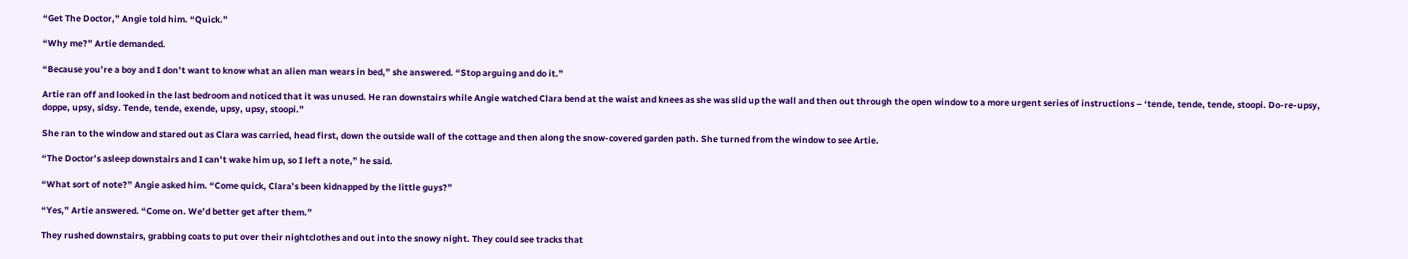“Get The Doctor,” Angie told him. “Quick.”

“Why me?” Artie demanded.

“Because you’re a boy and I don’t want to know what an alien man wears in bed,” she answered. “Stop arguing and do it.”

Artie ran off and looked in the last bedroom and noticed that it was unused. He ran downstairs while Angie watched Clara bend at the waist and knees as she was slid up the wall and then out through the open window to a more urgent series of instructions – ‘tende, tende, tende, stoopi. Do-re-upsy, doppe, upsy, sidsy. Tende, tende, exende, upsy, upsy, stoopi.”

She ran to the window and stared out as Clara was carried, head first, down the outside wall of the cottage and then along the snow-covered garden path. She turned from the window to see Artie.

“The Doctor’s asleep downstairs and I can’t wake him up, so I left a note,” he said.

“What sort of note?” Angie asked him. “Come quick, Clara’s been kidnapped by the little guys?”

“Yes,” Artie answered. “Come on. We’d better get after them.”

They rushed downstairs, grabbing coats to put over their nightclothes and out into the snowy night. They could see tracks that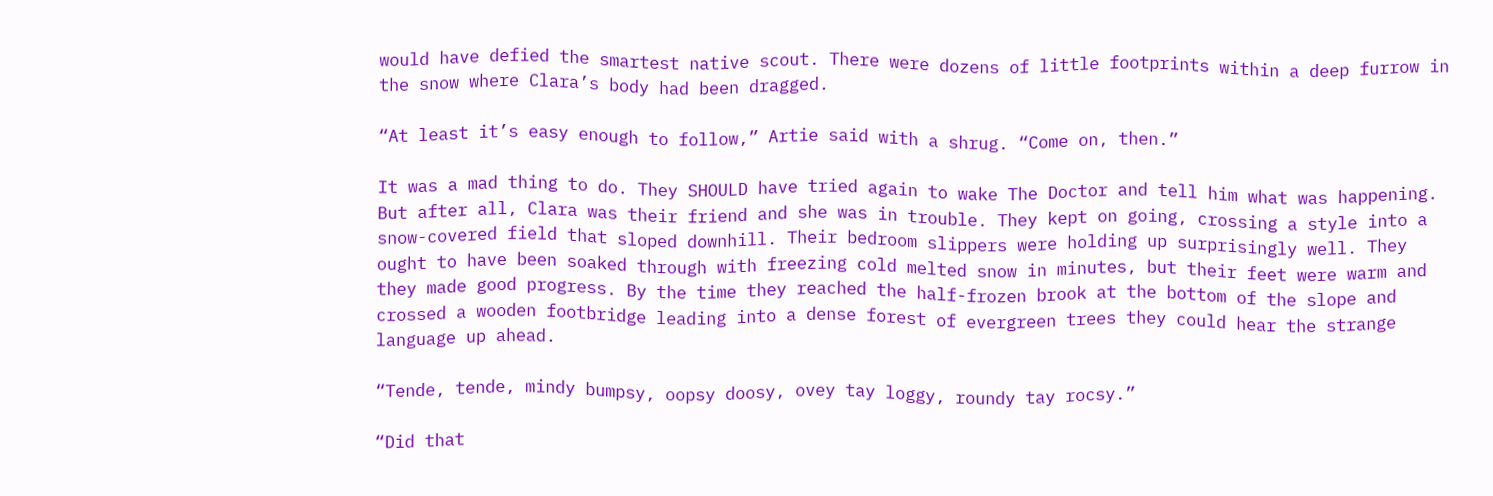would have defied the smartest native scout. There were dozens of little footprints within a deep furrow in the snow where Clara’s body had been dragged.

“At least it’s easy enough to follow,” Artie said with a shrug. “Come on, then.”

It was a mad thing to do. They SHOULD have tried again to wake The Doctor and tell him what was happening. But after all, Clara was their friend and she was in trouble. They kept on going, crossing a style into a snow-covered field that sloped downhill. Their bedroom slippers were holding up surprisingly well. They ought to have been soaked through with freezing cold melted snow in minutes, but their feet were warm and they made good progress. By the time they reached the half-frozen brook at the bottom of the slope and crossed a wooden footbridge leading into a dense forest of evergreen trees they could hear the strange language up ahead.

“Tende, tende, mindy bumpsy, oopsy doosy, ovey tay loggy, roundy tay rocsy.”

“Did that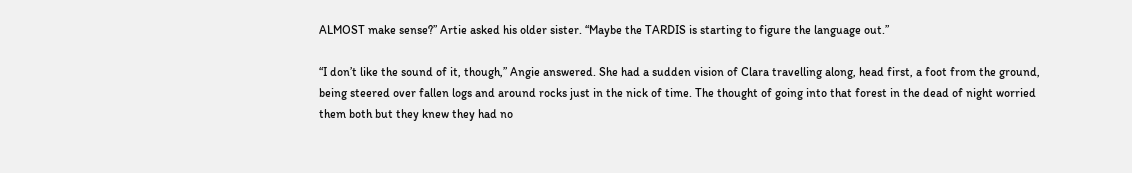ALMOST make sense?” Artie asked his older sister. “Maybe the TARDIS is starting to figure the language out.”

“I don’t like the sound of it, though,” Angie answered. She had a sudden vision of Clara travelling along, head first, a foot from the ground, being steered over fallen logs and around rocks just in the nick of time. The thought of going into that forest in the dead of night worried them both but they knew they had no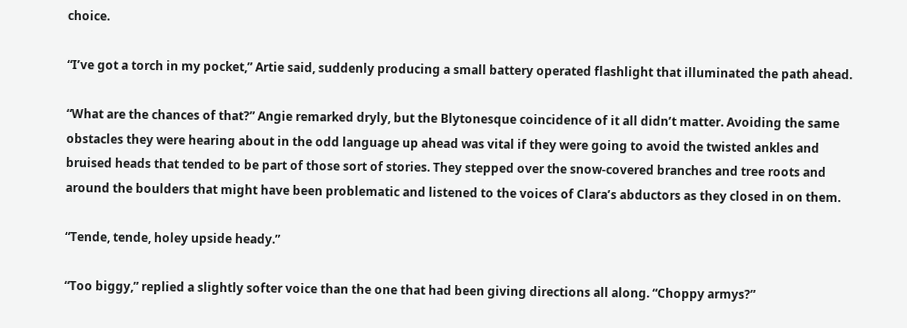choice.

“I’ve got a torch in my pocket,” Artie said, suddenly producing a small battery operated flashlight that illuminated the path ahead.

“What are the chances of that?” Angie remarked dryly, but the Blytonesque coincidence of it all didn’t matter. Avoiding the same obstacles they were hearing about in the odd language up ahead was vital if they were going to avoid the twisted ankles and bruised heads that tended to be part of those sort of stories. They stepped over the snow-covered branches and tree roots and around the boulders that might have been problematic and listened to the voices of Clara’s abductors as they closed in on them.

“Tende, tende, holey upside heady.”

“Too biggy,” replied a slightly softer voice than the one that had been giving directions all along. “Choppy armys?”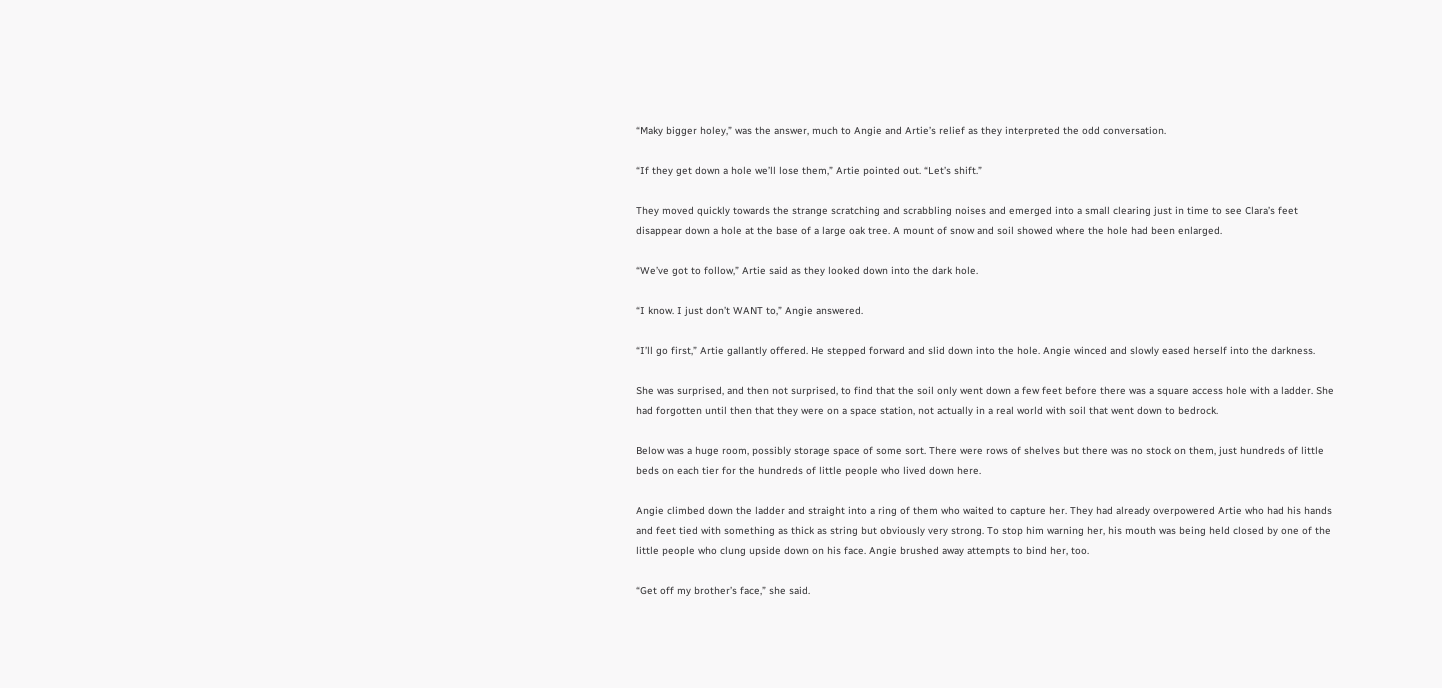“Maky bigger holey,” was the answer, much to Angie and Artie’s relief as they interpreted the odd conversation.

“If they get down a hole we’ll lose them,” Artie pointed out. “Let’s shift.”

They moved quickly towards the strange scratching and scrabbling noises and emerged into a small clearing just in time to see Clara’s feet disappear down a hole at the base of a large oak tree. A mount of snow and soil showed where the hole had been enlarged.

“We’ve got to follow,” Artie said as they looked down into the dark hole.

“I know. I just don’t WANT to,” Angie answered.

“I’ll go first,” Artie gallantly offered. He stepped forward and slid down into the hole. Angie winced and slowly eased herself into the darkness.

She was surprised, and then not surprised, to find that the soil only went down a few feet before there was a square access hole with a ladder. She had forgotten until then that they were on a space station, not actually in a real world with soil that went down to bedrock.

Below was a huge room, possibly storage space of some sort. There were rows of shelves but there was no stock on them, just hundreds of little beds on each tier for the hundreds of little people who lived down here.

Angie climbed down the ladder and straight into a ring of them who waited to capture her. They had already overpowered Artie who had his hands and feet tied with something as thick as string but obviously very strong. To stop him warning her, his mouth was being held closed by one of the little people who clung upside down on his face. Angie brushed away attempts to bind her, too.

“Get off my brother’s face,” she said.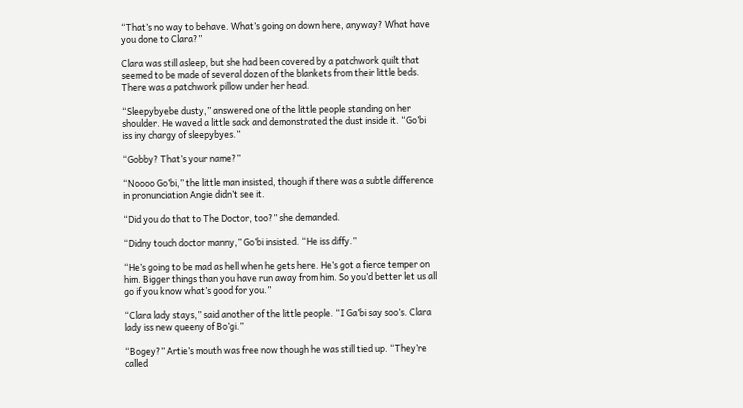“That’s no way to behave. What’s going on down here, anyway? What have you done to Clara?”

Clara was still asleep, but she had been covered by a patchwork quilt that seemed to be made of several dozen of the blankets from their little beds. There was a patchwork pillow under her head.

“Sleepybyebe dusty,” answered one of the little people standing on her shoulder. He waved a little sack and demonstrated the dust inside it. “Go’bi iss iny chargy of sleepybyes.”

“Gobby? That’s your name?”

“Noooo Go’bi,” the little man insisted, though if there was a subtle difference in pronunciation Angie didn’t see it.

“Did you do that to The Doctor, too?” she demanded.

“Didny touch doctor manny,” Go’bi insisted. “He iss diffy.”

“He’s going to be mad as hell when he gets here. He’s got a fierce temper on him. Bigger things than you have run away from him. So you’d better let us all go if you know what’s good for you.”

“Clara lady stays,” said another of the little people. “I Ga’bi say soo’s. Clara lady iss new queeny of Bo’gi.”

“Bogey?” Artie’s mouth was free now though he was still tied up. “They’re called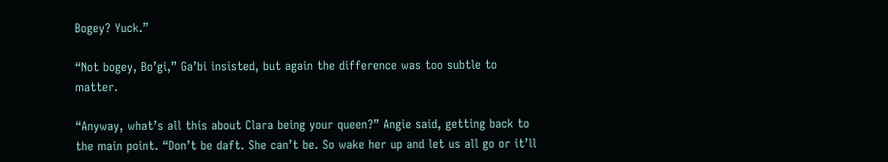Bogey? Yuck.”

“Not bogey, Bo’gi,” Ga’bi insisted, but again the difference was too subtle to matter.

“Anyway, what’s all this about Clara being your queen?” Angie said, getting back to the main point. “Don’t be daft. She can’t be. So wake her up and let us all go or it’ll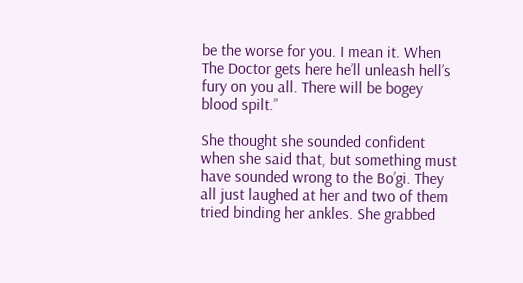be the worse for you. I mean it. When The Doctor gets here he’ll unleash hell’s fury on you all. There will be bogey blood spilt.”

She thought she sounded confident when she said that, but something must have sounded wrong to the Bo’gi. They all just laughed at her and two of them tried binding her ankles. She grabbed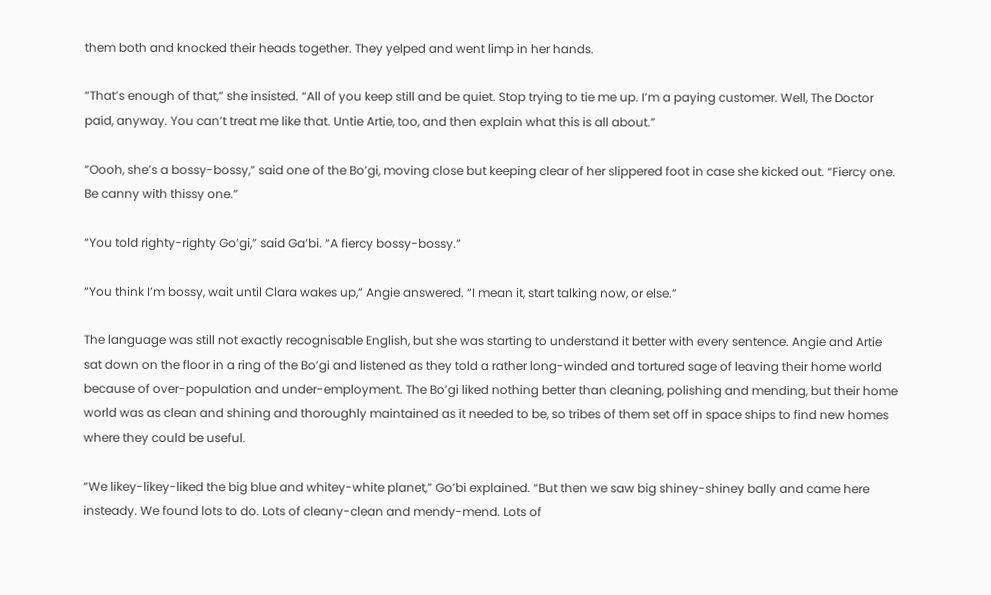them both and knocked their heads together. They yelped and went limp in her hands.

“That’s enough of that,” she insisted. “All of you keep still and be quiet. Stop trying to tie me up. I’m a paying customer. Well, The Doctor paid, anyway. You can’t treat me like that. Untie Artie, too, and then explain what this is all about.”

“Oooh, she’s a bossy-bossy,” said one of the Bo’gi, moving close but keeping clear of her slippered foot in case she kicked out. “Fiercy one. Be canny with thissy one.”

“You told righty-righty Go’gi,” said Ga’bi. “A fiercy bossy-bossy.”

“You think I’m bossy, wait until Clara wakes up,” Angie answered. “I mean it, start talking now, or else.”

The language was still not exactly recognisable English, but she was starting to understand it better with every sentence. Angie and Artie sat down on the floor in a ring of the Bo’gi and listened as they told a rather long-winded and tortured sage of leaving their home world because of over-population and under-employment. The Bo’gi liked nothing better than cleaning, polishing and mending, but their home world was as clean and shining and thoroughly maintained as it needed to be, so tribes of them set off in space ships to find new homes where they could be useful.

“We likey-likey-liked the big blue and whitey-white planet,” Go’bi explained. “But then we saw big shiney-shiney bally and came here insteady. We found lots to do. Lots of cleany-clean and mendy-mend. Lots of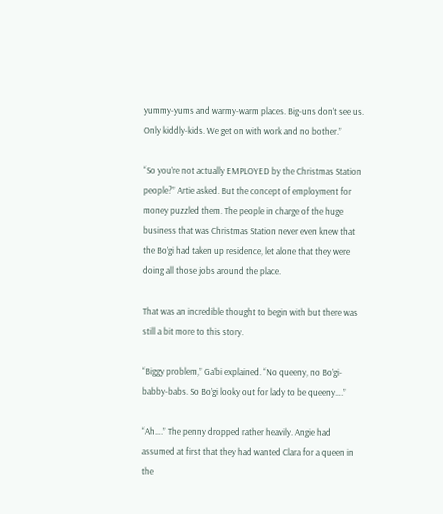yummy-yums and warmy-warm places. Big-uns don’t see us. Only kiddly-kids. We get on with work and no bother.”

“So you’re not actually EMPLOYED by the Christmas Station people?” Artie asked. But the concept of employment for money puzzled them. The people in charge of the huge business that was Christmas Station never even knew that the Bo’gi had taken up residence, let alone that they were doing all those jobs around the place.

That was an incredible thought to begin with but there was still a bit more to this story.

“Biggy problem,” Ga’bi explained. “No queeny, no Bo’gi-babby-babs. So Bo’gi looky out for lady to be queeny….”

“Ah….” The penny dropped rather heavily. Angie had assumed at first that they had wanted Clara for a queen in the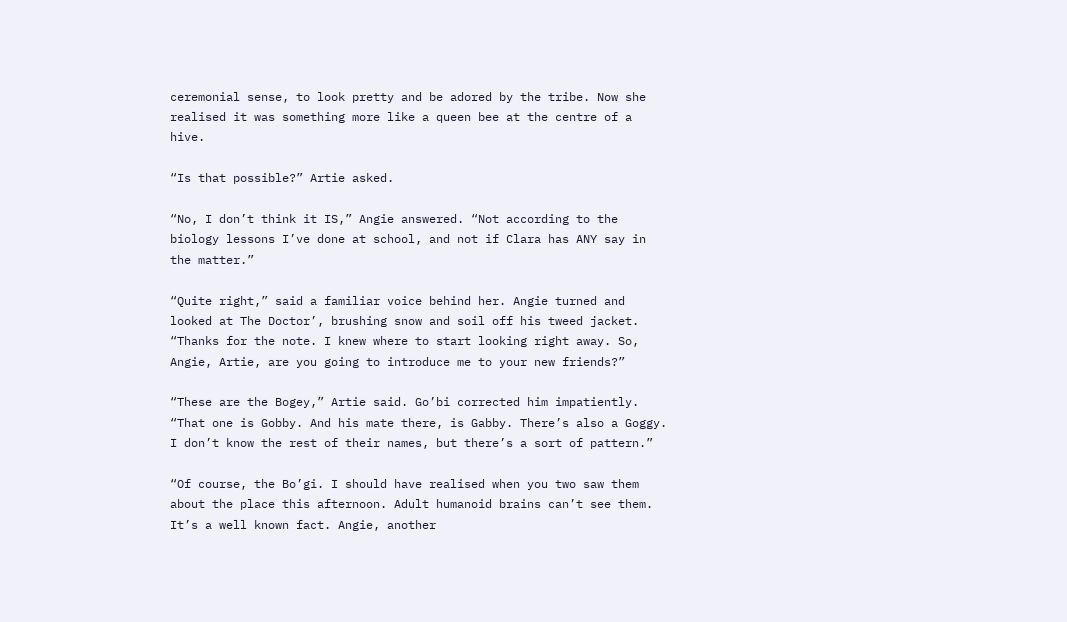ceremonial sense, to look pretty and be adored by the tribe. Now she realised it was something more like a queen bee at the centre of a hive.

“Is that possible?” Artie asked.

“No, I don’t think it IS,” Angie answered. “Not according to the biology lessons I’ve done at school, and not if Clara has ANY say in the matter.”

“Quite right,” said a familiar voice behind her. Angie turned and looked at The Doctor’, brushing snow and soil off his tweed jacket. “Thanks for the note. I knew where to start looking right away. So, Angie, Artie, are you going to introduce me to your new friends?”

“These are the Bogey,” Artie said. Go’bi corrected him impatiently. “That one is Gobby. And his mate there, is Gabby. There’s also a Goggy. I don’t know the rest of their names, but there’s a sort of pattern.”

“Of course, the Bo’gi. I should have realised when you two saw them about the place this afternoon. Adult humanoid brains can’t see them. It’s a well known fact. Angie, another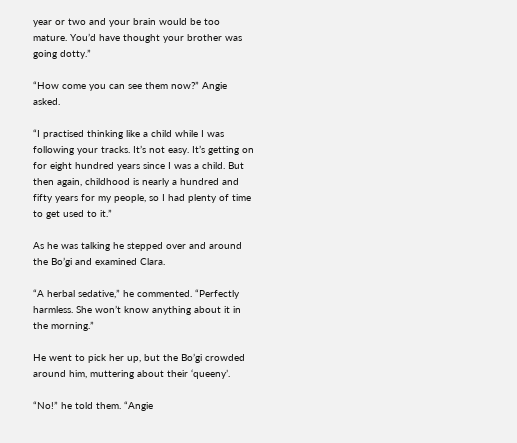year or two and your brain would be too mature. You’d have thought your brother was going dotty.”

“How come you can see them now?” Angie asked.

“I practised thinking like a child while I was following your tracks. It’s not easy. It’s getting on for eight hundred years since I was a child. But then again, childhood is nearly a hundred and fifty years for my people, so I had plenty of time to get used to it.”

As he was talking he stepped over and around the Bo’gi and examined Clara.

“A herbal sedative,” he commented. “Perfectly harmless. She won’t know anything about it in the morning.”

He went to pick her up, but the Bo’gi crowded around him, muttering about their ‘queeny’.

“No!” he told them. “Angie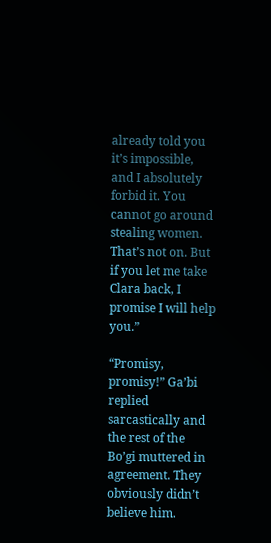already told you it’s impossible, and I absolutely forbid it. You cannot go around stealing women. That’s not on. But if you let me take Clara back, I promise I will help you.”

“Promisy, promisy!” Ga’bi replied sarcastically and the rest of the Bo’gi muttered in agreement. They obviously didn’t believe him.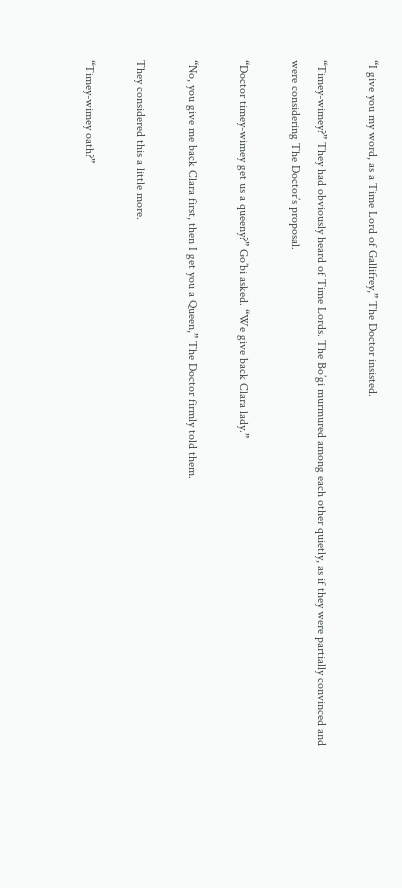“I give you my word, as a Time Lord of Gallifrey,” The Doctor insisted.

“Timey-wimey?” They had obviously heard of Time Lords. The Bo’gi murmured among each other quietly, as if they were partially convinced and were considering The Doctor’s proposal.

“Doctor timey-wimey get us a queeny?” Go’bi asked. “We give back Clara lady.”

“No, you give me back Clara first, then I get you a Queen,” The Doctor firmly told them.

They considered this a little more.

“Timey-wimey oath?”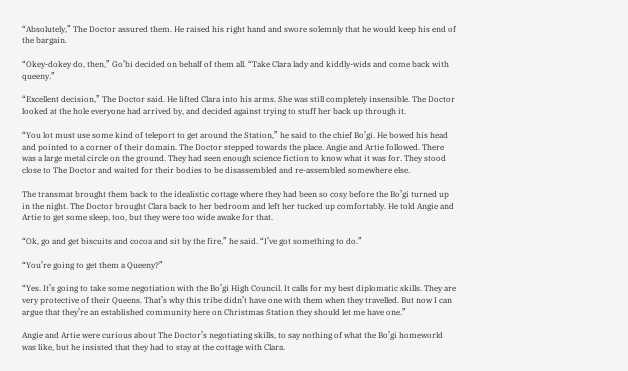“Absolutely,” The Doctor assured them. He raised his right hand and swore solemnly that he would keep his end of the bargain.

“Okey-dokey do, then,” Go’bi decided on behalf of them all. “Take Clara lady and kiddly-wids and come back with queeny.”

“Excellent decision,” The Doctor said. He lifted Clara into his arms. She was still completely insensible. The Doctor looked at the hole everyone had arrived by, and decided against trying to stuff her back up through it.

“You lot must use some kind of teleport to get around the Station,” he said to the chief Bo’gi. He bowed his head and pointed to a corner of their domain. The Doctor stepped towards the place. Angie and Artie followed. There was a large metal circle on the ground. They had seen enough science fiction to know what it was for. They stood close to The Doctor and waited for their bodies to be disassembled and re-assembled somewhere else.

The transmat brought them back to the idealistic cottage where they had been so cosy before the Bo’gi turned up in the night. The Doctor brought Clara back to her bedroom and left her tucked up comfortably. He told Angie and Artie to get some sleep, too, but they were too wide awake for that.

“Ok, go and get biscuits and cocoa and sit by the fire,” he said. “I’ve got something to do.”

“You’re going to get them a Queeny?”

“Yes. It’s going to take some negotiation with the Bo’gi High Council. It calls for my best diplomatic skills. They are very protective of their Queens. That’s why this tribe didn’t have one with them when they travelled. But now I can argue that they’re an established community here on Christmas Station they should let me have one.”

Angie and Artie were curious about The Doctor’s negotiating skills, to say nothing of what the Bo’gi homeworld was like, but he insisted that they had to stay at the cottage with Clara.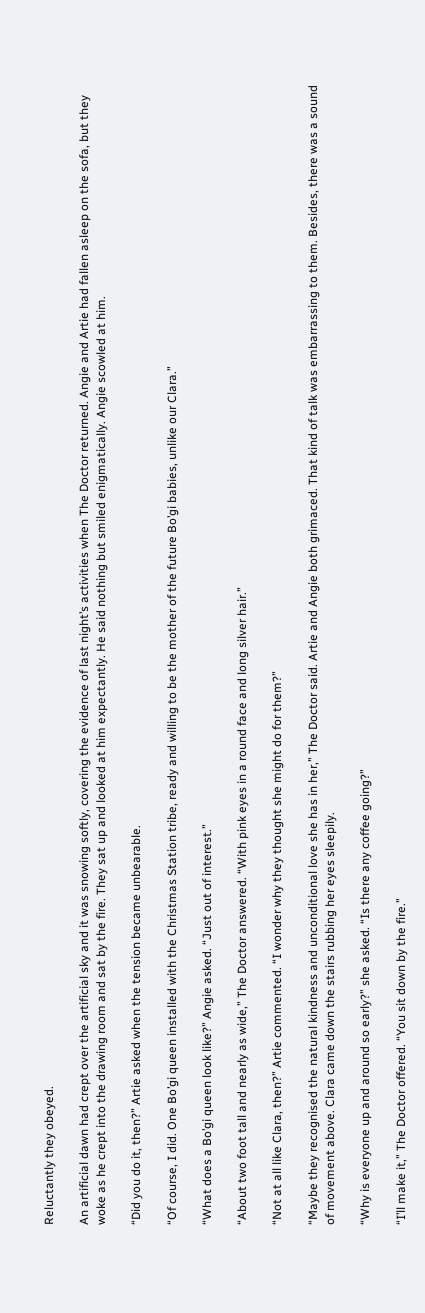Reluctantly they obeyed.

An artificial dawn had crept over the artificial sky and it was snowing softly, covering the evidence of last night’s activities when The Doctor returned. Angie and Artie had fallen asleep on the sofa, but they woke as he crept into the drawing room and sat by the fire. They sat up and looked at him expectantly. He said nothing but smiled enigmatically. Angie scowled at him.

“Did you do it, then?” Artie asked when the tension became unbearable.

“Of course, I did. One Bo’gi queen installed with the Christmas Station tribe, ready and willing to be the mother of the future Bo’gi babies, unlike our Clara.”

“What does a Bo’gi queen look like?” Angie asked. “Just out of interest.”

“About two foot tall and nearly as wide,” The Doctor answered. “With pink eyes in a round face and long silver hair.”

“Not at all like Clara, then?” Artie commented. “I wonder why they thought she might do for them?”

“Maybe they recognised the natural kindness and unconditional love she has in her,” The Doctor said. Artie and Angie both grimaced. That kind of talk was embarrassing to them. Besides, there was a sound of movement above. Clara came down the stairs rubbing her eyes sleepily.

“Why is everyone up and around so early?” she asked. “Is there any coffee going?”

“I’ll make it,” The Doctor offered. “You sit down by the fire.”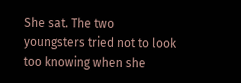She sat. The two youngsters tried not to look too knowing when she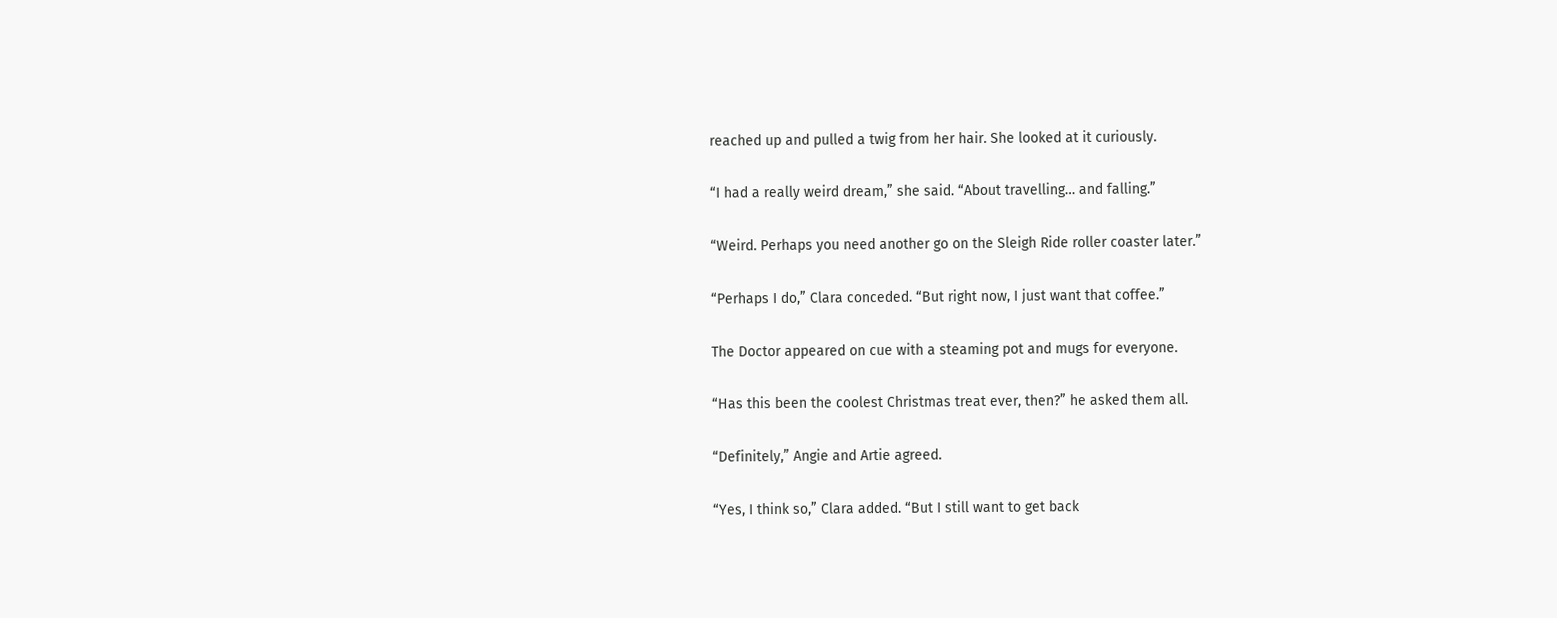reached up and pulled a twig from her hair. She looked at it curiously.

“I had a really weird dream,” she said. “About travelling… and falling.”

“Weird. Perhaps you need another go on the Sleigh Ride roller coaster later.”

“Perhaps I do,” Clara conceded. “But right now, I just want that coffee.”

The Doctor appeared on cue with a steaming pot and mugs for everyone.

“Has this been the coolest Christmas treat ever, then?” he asked them all.

“Definitely,” Angie and Artie agreed.

“Yes, I think so,” Clara added. “But I still want to get back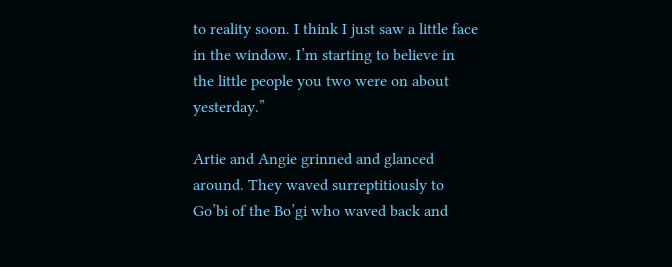to reality soon. I think I just saw a little face in the window. I’m starting to believe in the little people you two were on about yesterday.”

Artie and Angie grinned and glanced around. They waved surreptitiously to Go’bi of the Bo’gi who waved back and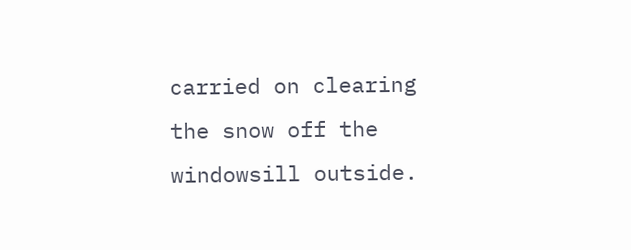carried on clearing the snow off the windowsill outside.